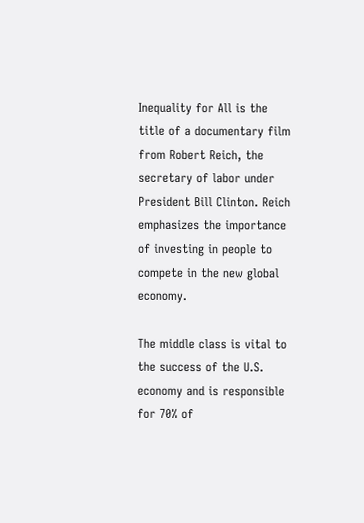Inequality for All is the title of a documentary film from Robert Reich, the secretary of labor under President Bill Clinton. Reich emphasizes the importance of investing in people to compete in the new global economy.

The middle class is vital to the success of the U.S. economy and is responsible for 70% of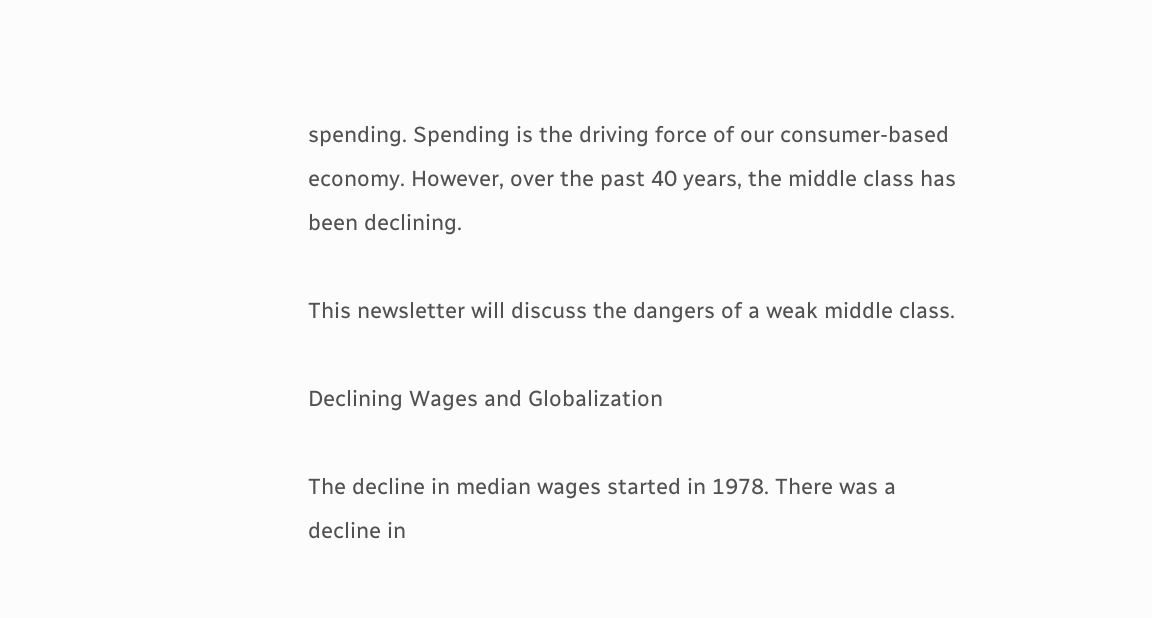spending. Spending is the driving force of our consumer-based economy. However, over the past 40 years, the middle class has been declining.

This newsletter will discuss the dangers of a weak middle class.

Declining Wages and Globalization

The decline in median wages started in 1978. There was a decline in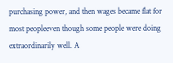purchasing power, and then wages became flat for most peopleeven though some people were doing extraordinarily well. A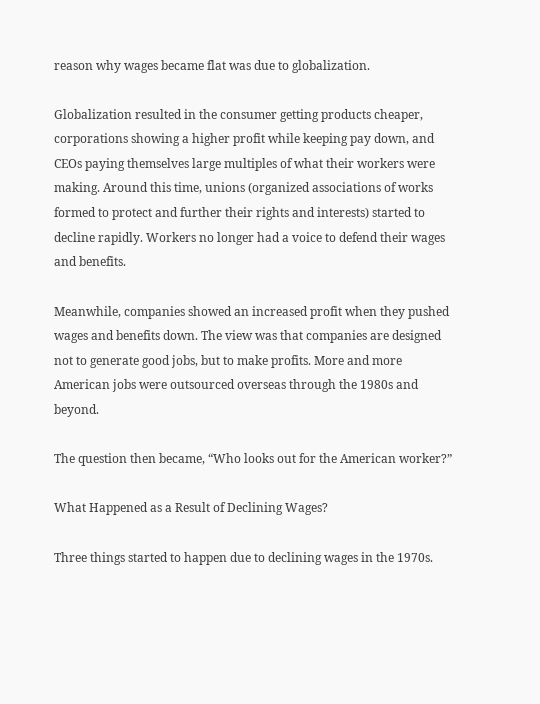reason why wages became flat was due to globalization.

Globalization resulted in the consumer getting products cheaper, corporations showing a higher profit while keeping pay down, and CEOs paying themselves large multiples of what their workers were making. Around this time, unions (organized associations of works formed to protect and further their rights and interests) started to decline rapidly. Workers no longer had a voice to defend their wages and benefits.

Meanwhile, companies showed an increased profit when they pushed wages and benefits down. The view was that companies are designed not to generate good jobs, but to make profits. More and more American jobs were outsourced overseas through the 1980s and beyond.

The question then became, “Who looks out for the American worker?”

What Happened as a Result of Declining Wages?

Three things started to happen due to declining wages in the 1970s.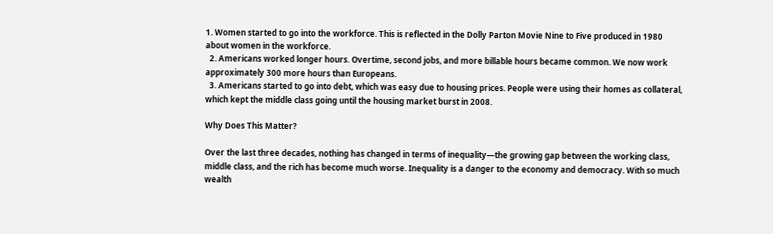1. Women started to go into the workforce. This is reflected in the Dolly Parton Movie Nine to Five produced in 1980 about women in the workforce.
  2. Americans worked longer hours. Overtime, second jobs, and more billable hours became common. We now work approximately 300 more hours than Europeans.
  3. Americans started to go into debt, which was easy due to housing prices. People were using their homes as collateral, which kept the middle class going until the housing market burst in 2008.

Why Does This Matter?

Over the last three decades, nothing has changed in terms of inequality—the growing gap between the working class, middle class, and the rich has become much worse. Inequality is a danger to the economy and democracy. With so much wealth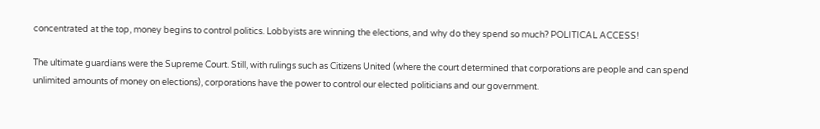concentrated at the top, money begins to control politics. Lobbyists are winning the elections, and why do they spend so much? POLITICAL ACCESS!

The ultimate guardians were the Supreme Court. Still, with rulings such as Citizens United (where the court determined that corporations are people and can spend unlimited amounts of money on elections), corporations have the power to control our elected politicians and our government.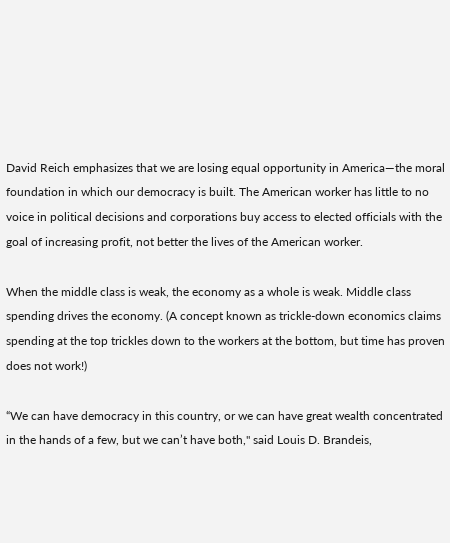David Reich emphasizes that we are losing equal opportunity in America—the moral foundation in which our democracy is built. The American worker has little to no voice in political decisions and corporations buy access to elected officials with the goal of increasing profit, not better the lives of the American worker.

When the middle class is weak, the economy as a whole is weak. Middle class spending drives the economy. (A concept known as trickle-down economics claims spending at the top trickles down to the workers at the bottom, but time has proven does not work!)

“We can have democracy in this country, or we can have great wealth concentrated in the hands of a few, but we can’t have both," said Louis D. Brandeis,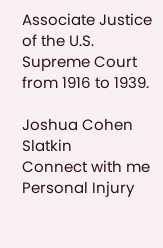Associate Justice of the U.S. Supreme Court from 1916 to 1939.

Joshua Cohen Slatkin
Connect with me
Personal Injury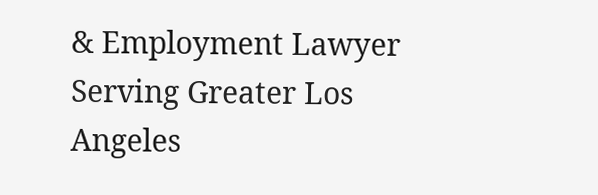& Employment Lawyer Serving Greater Los Angeles